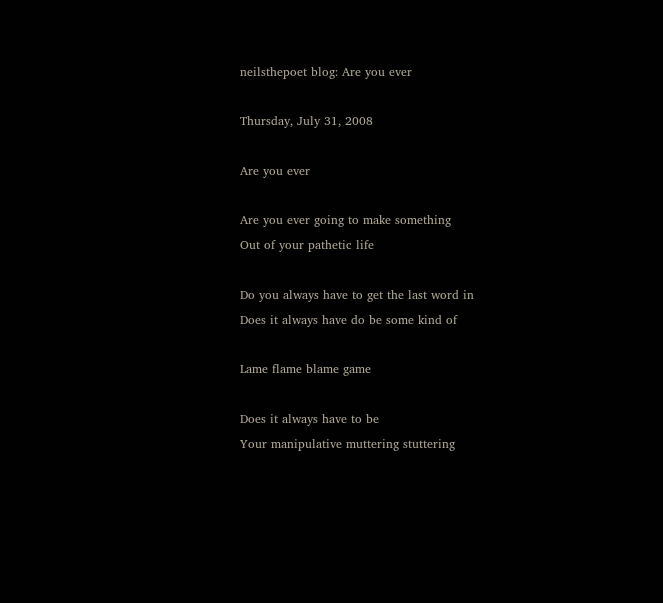neilsthepoet blog: Are you ever

Thursday, July 31, 2008

Are you ever

Are you ever going to make something
Out of your pathetic life

Do you always have to get the last word in
Does it always have do be some kind of

Lame flame blame game

Does it always have to be
Your manipulative muttering stuttering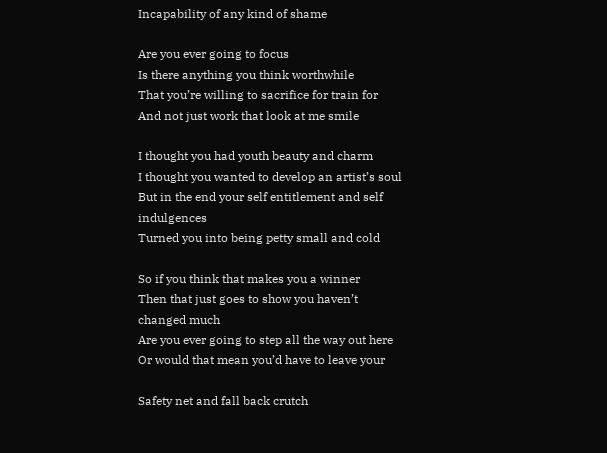Incapability of any kind of shame

Are you ever going to focus
Is there anything you think worthwhile
That you’re willing to sacrifice for train for
And not just work that look at me smile

I thought you had youth beauty and charm
I thought you wanted to develop an artist’s soul
But in the end your self entitlement and self indulgences
Turned you into being petty small and cold

So if you think that makes you a winner
Then that just goes to show you haven’t changed much
Are you ever going to step all the way out here
Or would that mean you’d have to leave your

Safety net and fall back crutch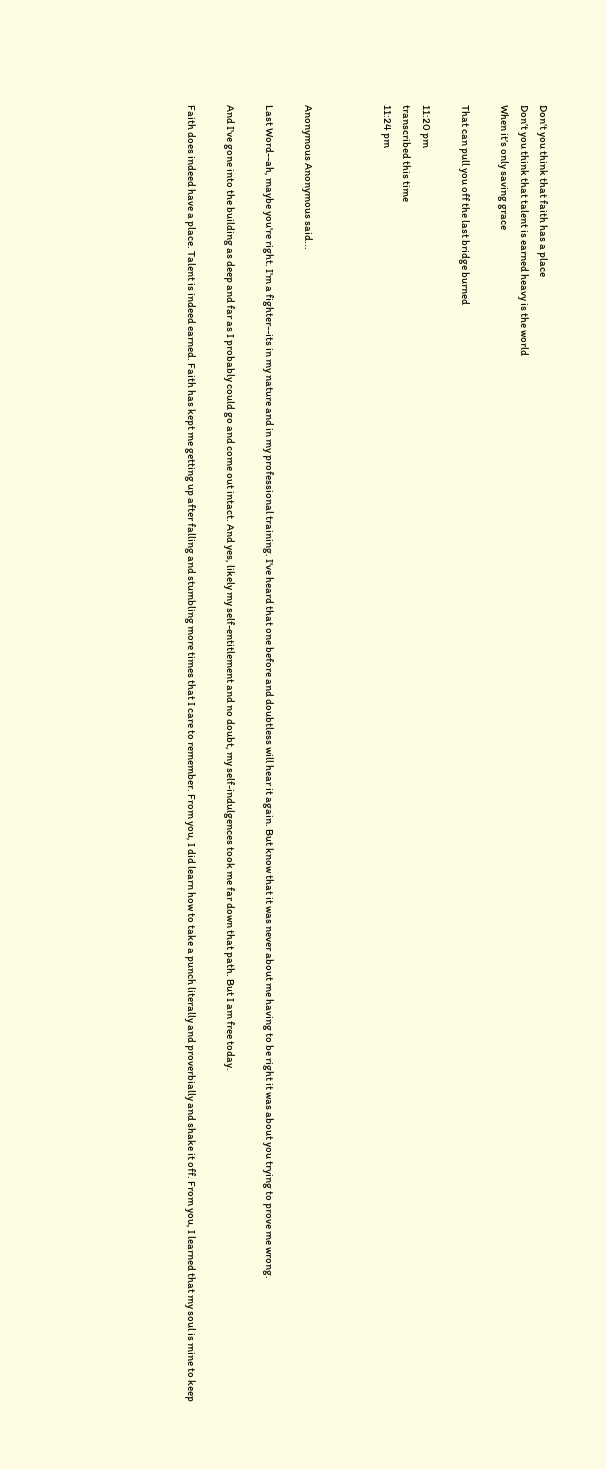Don’t you think that faith has a place
Don’t you think that talent is earned heavy is the world
When it’s only saving grace

That can pull you off the last bridge burned

11:20 pm
transcribed this time
11:24 pm



Anonymous Anonymous said...

Last Word--ah, maybe you're right. I'm a fighter--its in my nature and in my professional training. I've heard that one before and doubtless will hear it again. But know that it was never about me having to be right it was about you trying to prove me wrong.

And I've gone into the building as deep and far as I probably could go and come out intact. And yes, likely my self-entitlement and no doubt, my self-indulgences took me far down that path. But I am free today.

Faith does indeed have a place. Talent is indeed earned. Faith has kept me getting up after falling and stumbling more times that I care to remember. From you, I did learn how to take a punch literally and proverbially and shake it off. From you, I learned that my soul is mine to keep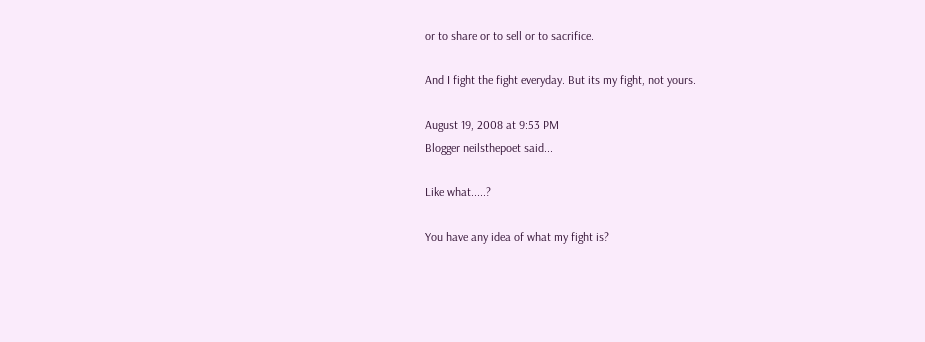or to share or to sell or to sacrifice.

And I fight the fight everyday. But its my fight, not yours.

August 19, 2008 at 9:53 PM
Blogger neilsthepoet said...

Like what.....?

You have any idea of what my fight is?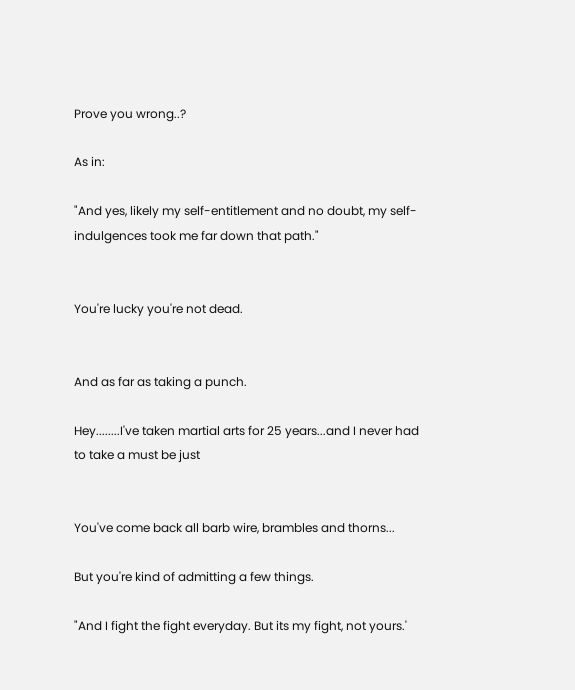Prove you wrong..?

As in:

"And yes, likely my self-entitlement and no doubt, my self-indulgences took me far down that path."


You're lucky you're not dead.


And as far as taking a punch.

Hey........I've taken martial arts for 25 years...and I never had to take a must be just


You've come back all barb wire, brambles and thorns...

But you're kind of admitting a few things.

"And I fight the fight everyday. But its my fight, not yours.'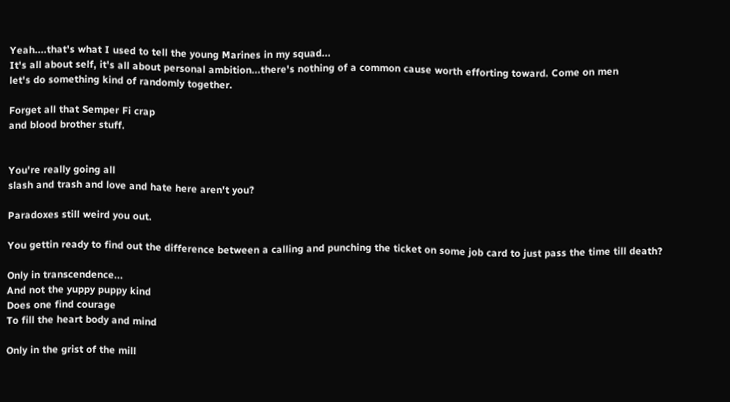Yeah....that's what I used to tell the young Marines in my squad...
It's all about self, it's all about personal ambition...there's nothing of a common cause worth efforting toward. Come on men
let's do something kind of randomly together.

Forget all that Semper Fi crap
and blood brother stuff.


You're really going all
slash and trash and love and hate here aren't you?

Paradoxes still weird you out.

You gettin ready to find out the difference between a calling and punching the ticket on some job card to just pass the time till death?

Only in transcendence...
And not the yuppy puppy kind
Does one find courage
To fill the heart body and mind

Only in the grist of the mill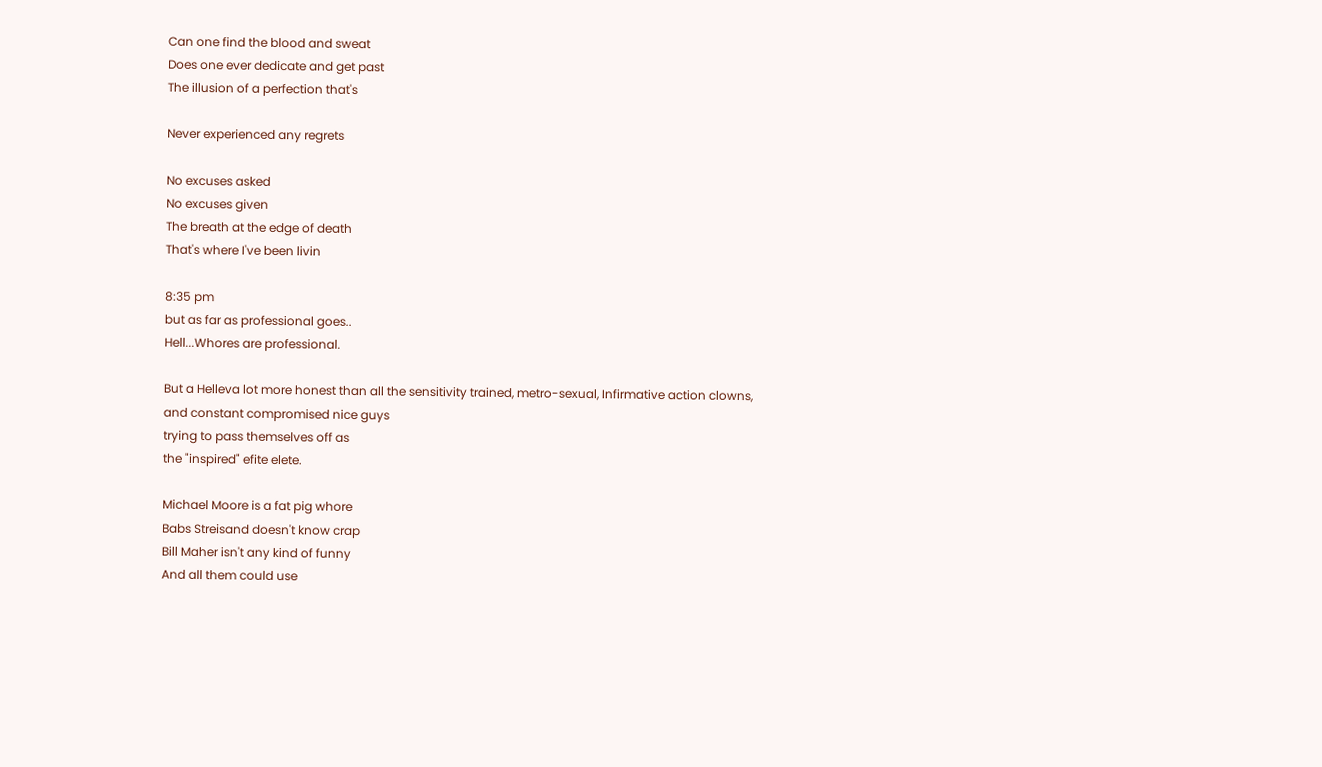Can one find the blood and sweat
Does one ever dedicate and get past
The illusion of a perfection that's

Never experienced any regrets

No excuses asked
No excuses given
The breath at the edge of death
That's where I've been livin

8:35 pm
but as far as professional goes..
Hell...Whores are professional.

But a Helleva lot more honest than all the sensitivity trained, metro-sexual, Infirmative action clowns,
and constant compromised nice guys
trying to pass themselves off as
the "inspired" efite elete.

Michael Moore is a fat pig whore
Babs Streisand doesn't know crap
Bill Maher isn't any kind of funny
And all them could use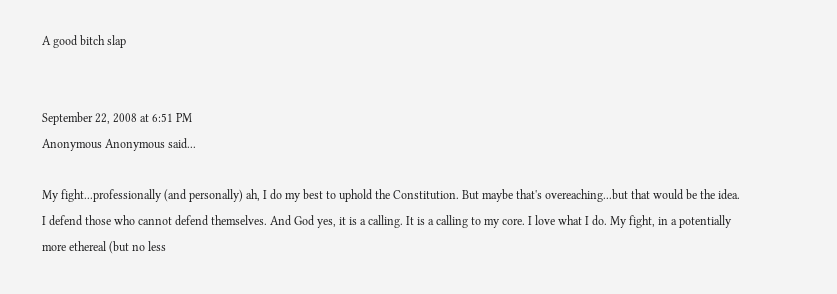A good bitch slap


September 22, 2008 at 6:51 PM
Anonymous Anonymous said...

My fight...professionally (and personally) ah, I do my best to uphold the Constitution. But maybe that's overeaching...but that would be the idea. I defend those who cannot defend themselves. And God yes, it is a calling. It is a calling to my core. I love what I do. My fight, in a potentially more ethereal (but no less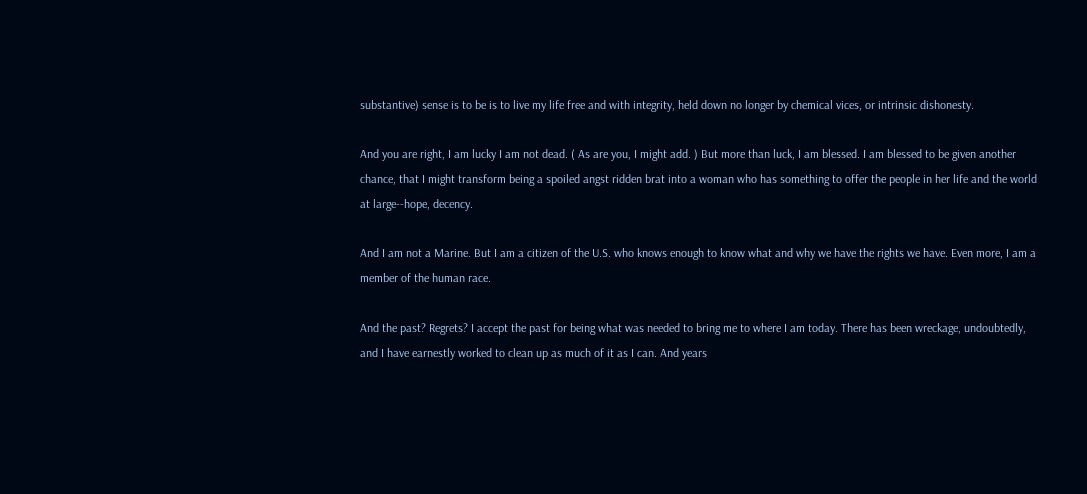substantive) sense is to be is to live my life free and with integrity, held down no longer by chemical vices, or intrinsic dishonesty.

And you are right, I am lucky I am not dead. ( As are you, I might add. ) But more than luck, I am blessed. I am blessed to be given another chance, that I might transform being a spoiled angst ridden brat into a woman who has something to offer the people in her life and the world at large--hope, decency.

And I am not a Marine. But I am a citizen of the U.S. who knows enough to know what and why we have the rights we have. Even more, I am a member of the human race.

And the past? Regrets? I accept the past for being what was needed to bring me to where I am today. There has been wreckage, undoubtedly, and I have earnestly worked to clean up as much of it as I can. And years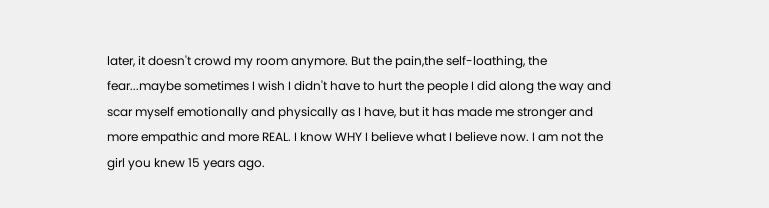later, it doesn't crowd my room anymore. But the pain,the self-loathing, the fear...maybe sometimes I wish I didn't have to hurt the people I did along the way and scar myself emotionally and physically as I have, but it has made me stronger and more empathic and more REAL. I know WHY I believe what I believe now. I am not the girl you knew 15 years ago.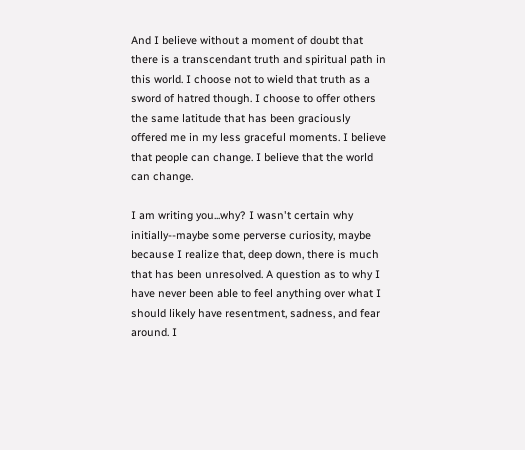And I believe without a moment of doubt that there is a transcendant truth and spiritual path in this world. I choose not to wield that truth as a sword of hatred though. I choose to offer others the same latitude that has been graciously offered me in my less graceful moments. I believe that people can change. I believe that the world can change.

I am writing you...why? I wasn't certain why initially--maybe some perverse curiosity, maybe because I realize that, deep down, there is much that has been unresolved. A question as to why I have never been able to feel anything over what I should likely have resentment, sadness, and fear around. I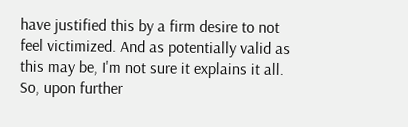have justified this by a firm desire to not feel victimized. And as potentially valid as this may be, I'm not sure it explains it all. So, upon further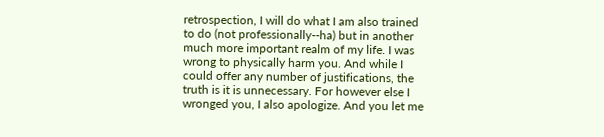retrospection, I will do what I am also trained to do (not professionally--ha) but in another much more important realm of my life. I was wrong to physically harm you. And while I could offer any number of justifications, the truth is it is unnecessary. For however else I wronged you, I also apologize. And you let me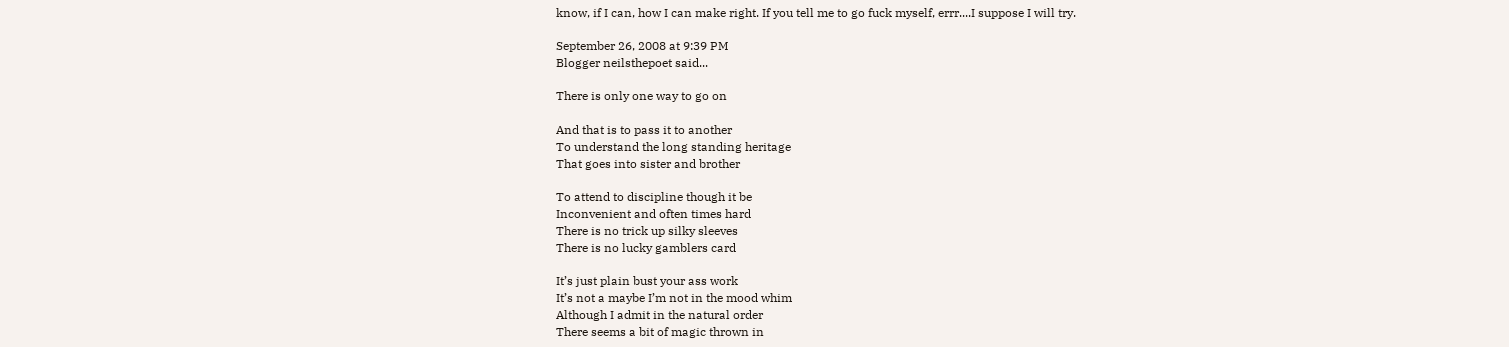know, if I can, how I can make right. If you tell me to go fuck myself, errr....I suppose I will try.

September 26, 2008 at 9:39 PM
Blogger neilsthepoet said...

There is only one way to go on

And that is to pass it to another
To understand the long standing heritage
That goes into sister and brother

To attend to discipline though it be
Inconvenient and often times hard
There is no trick up silky sleeves
There is no lucky gamblers card

It’s just plain bust your ass work
It’s not a maybe I’m not in the mood whim
Although I admit in the natural order
There seems a bit of magic thrown in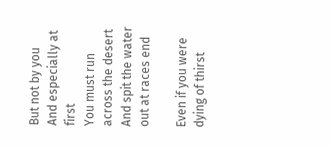But not by you
And especially at first
You must run across the desert
And spit the water out at races end

Even if you were dying of thirst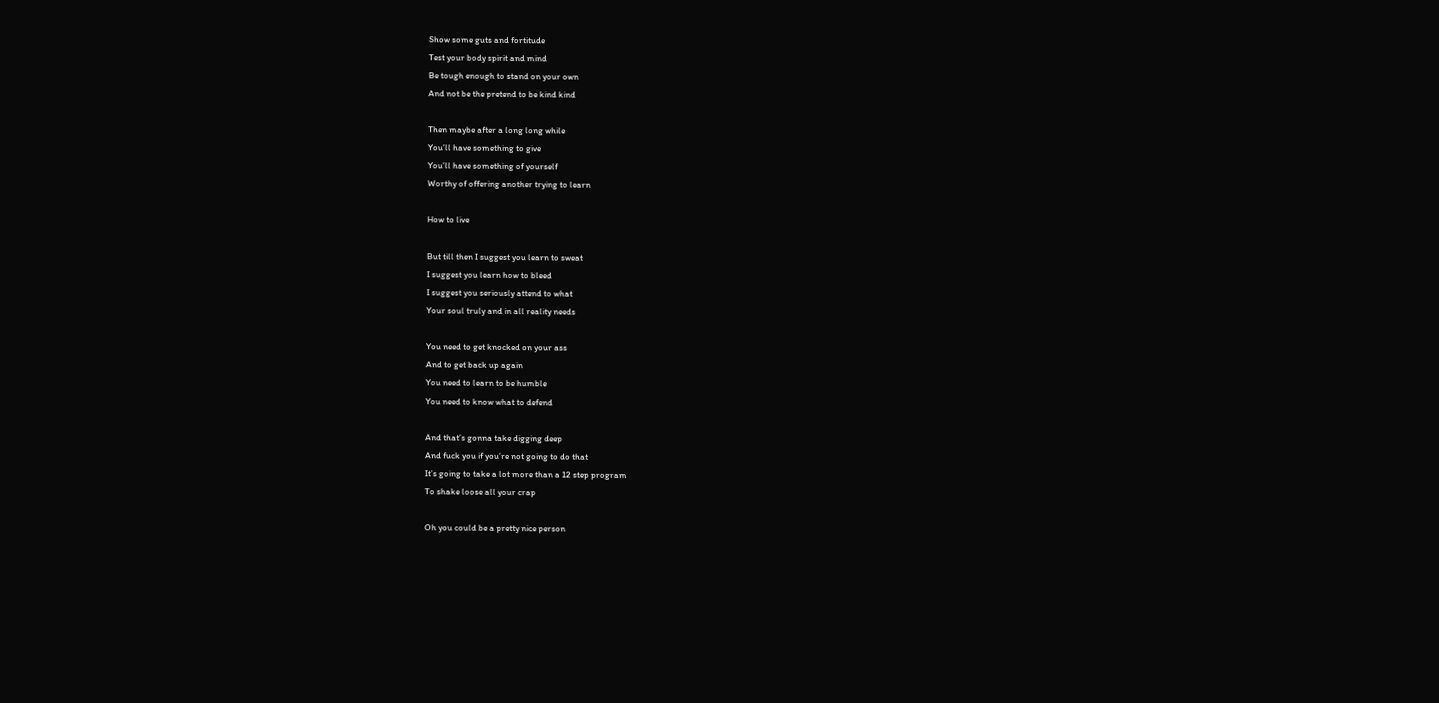Show some guts and fortitude
Test your body spirit and mind
Be tough enough to stand on your own
And not be the pretend to be kind kind

Then maybe after a long long while
You’ll have something to give
You’ll have something of yourself
Worthy of offering another trying to learn

How to live

But till then I suggest you learn to sweat
I suggest you learn how to bleed
I suggest you seriously attend to what
Your soul truly and in all reality needs

You need to get knocked on your ass
And to get back up again
You need to learn to be humble
You need to know what to defend

And that’s gonna take digging deep
And fuck you if you’re not going to do that
It’s going to take a lot more than a 12 step program
To shake loose all your crap

Oh you could be a pretty nice person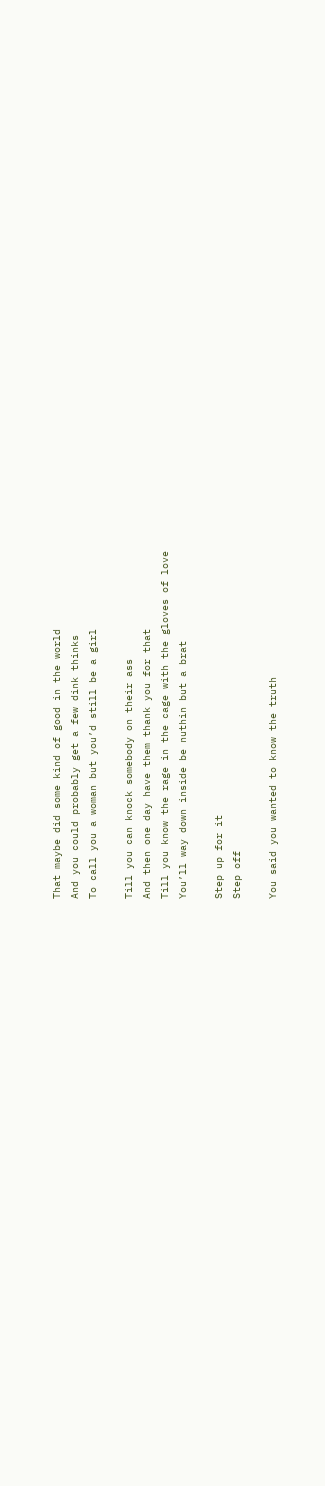That maybe did some kind of good in the world
And you could probably get a few dink thinks
To call you a woman but you’d still be a girl

Till you can knock somebody on their ass
And then one day have them thank you for that
Till you know the rage in the cage with the gloves of love
You’ll way down inside be nuthin but a brat

Step up for it
Step off

You said you wanted to know the truth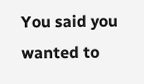You said you wanted to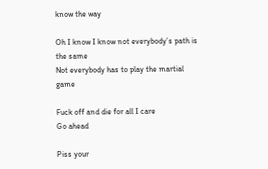know the way

Oh I know I know not everybody’s path is the same
Not everybody has to play the martial game

Fuck off and die for all I care
Go ahead

Piss your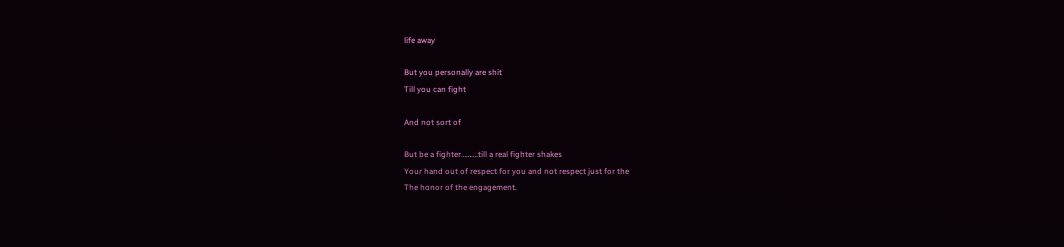life away

But you personally are shit
Till you can fight

And not sort of

But be a fighter……….till a real fighter shakes
Your hand out of respect for you and not respect just for the
The honor of the engagement.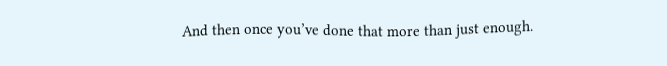And then once you’ve done that more than just enough.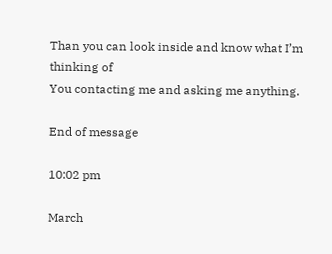Than you can look inside and know what I’m thinking of
You contacting me and asking me anything.

End of message

10:02 pm

March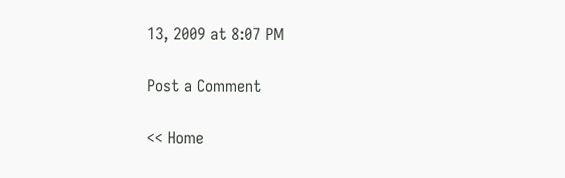13, 2009 at 8:07 PM

Post a Comment

<< Home